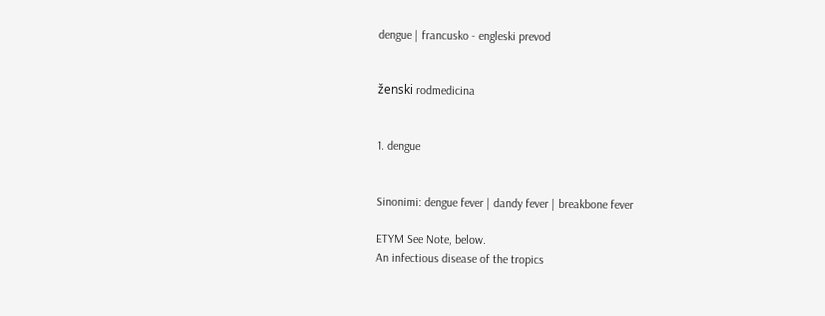dengue | francusko - engleski prevod


ženski rodmedicina


1. dengue


Sinonimi: dengue fever | dandy fever | breakbone fever

ETYM See Note, below.
An infectious disease of the tropics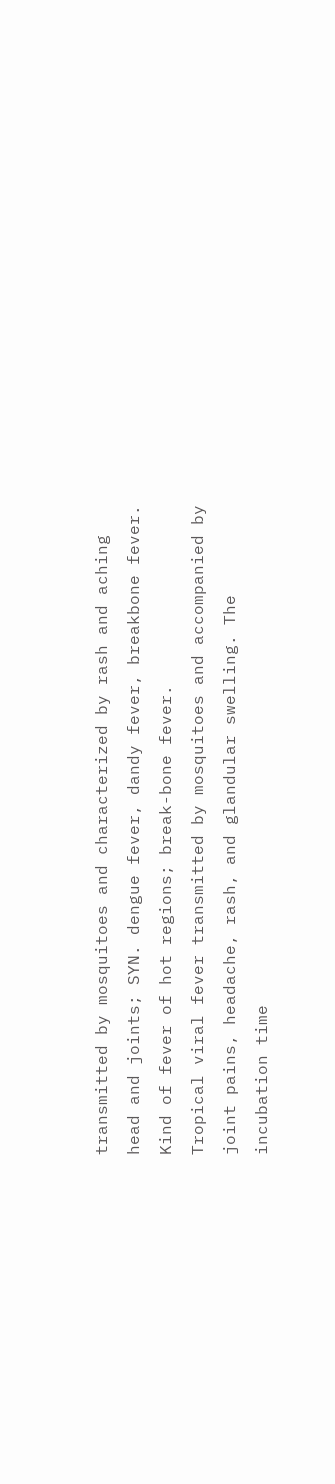transmitted by mosquitoes and characterized by rash and aching head and joints; SYN. dengue fever, dandy fever, breakbone fever.
Kind of fever of hot regions; break-bone fever.
Tropical viral fever transmitted by mosquitoes and accompanied by joint pains, headache, rash, and glandular swelling. The incubation time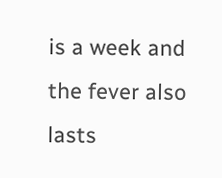is a week and the fever also lasts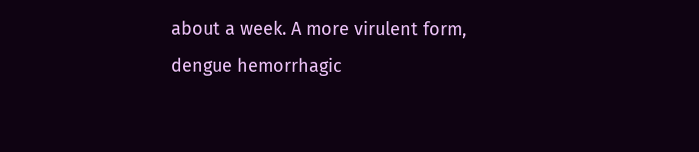about a week. A more virulent form, dengue hemorrhagic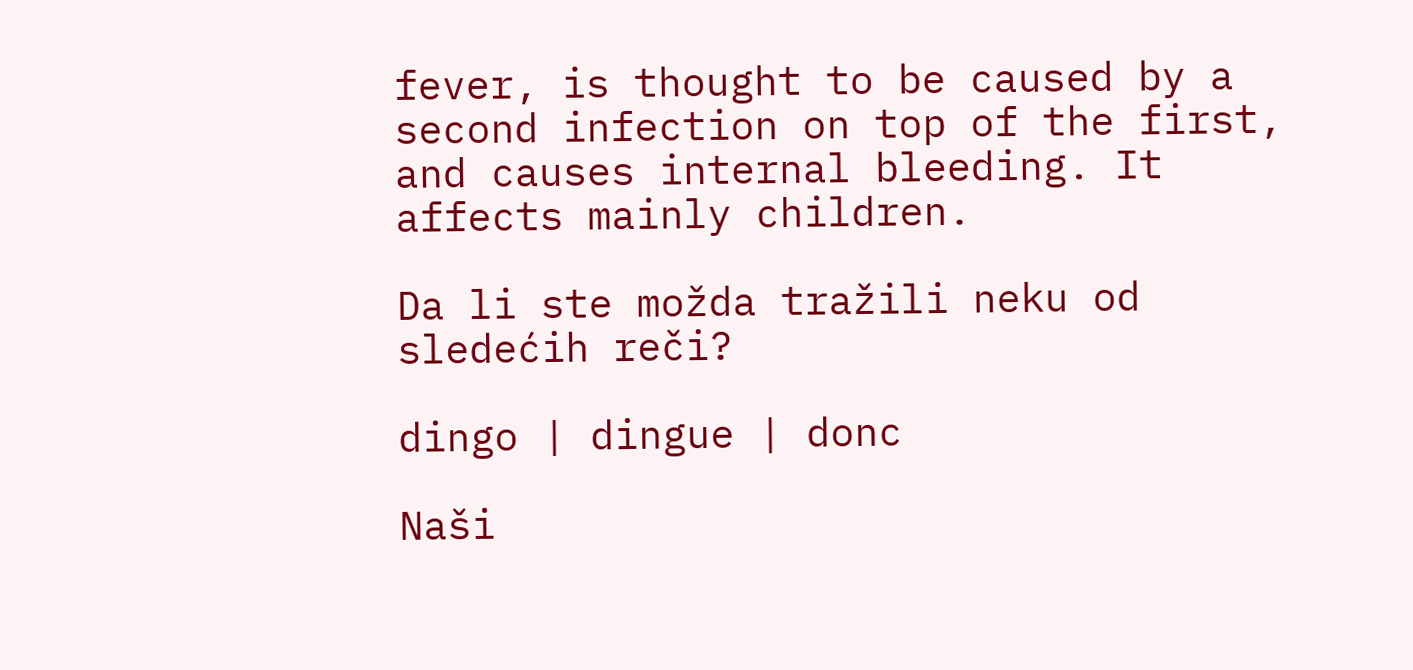fever, is thought to be caused by a second infection on top of the first, and causes internal bleeding. It affects mainly children.

Da li ste možda tražili neku od sledećih reči?

dingo | dingue | donc

Naši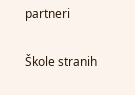partneri

Škole stranih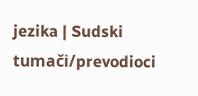jezika | Sudski tumači/prevodioci